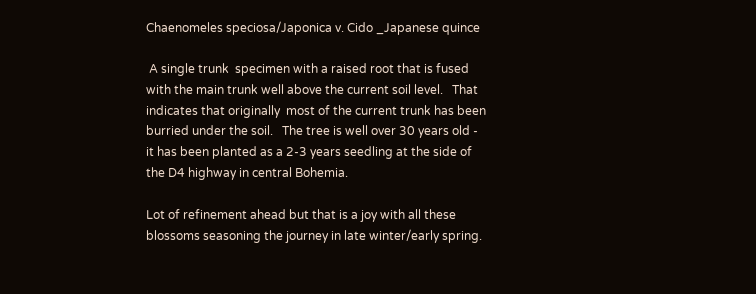Chaenomeles speciosa/Japonica v. Cido _Japanese quince

 A single trunk  specimen with a raised root that is fused with the main trunk well above the current soil level.   That  indicates that originally  most of the current trunk has been burried under the soil.   The tree is well over 30 years old - it has been planted as a 2-3 years seedling at the side of the D4 highway in central Bohemia.

Lot of refinement ahead but that is a joy with all these blossoms seasoning the journey in late winter/early spring.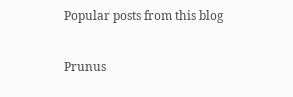Popular posts from this blog

Prunus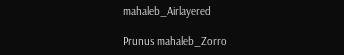mahaleb_Airlayered

Prunus mahaleb_Zorro